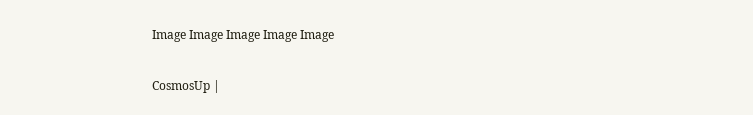Image Image Image Image Image

CosmosUp |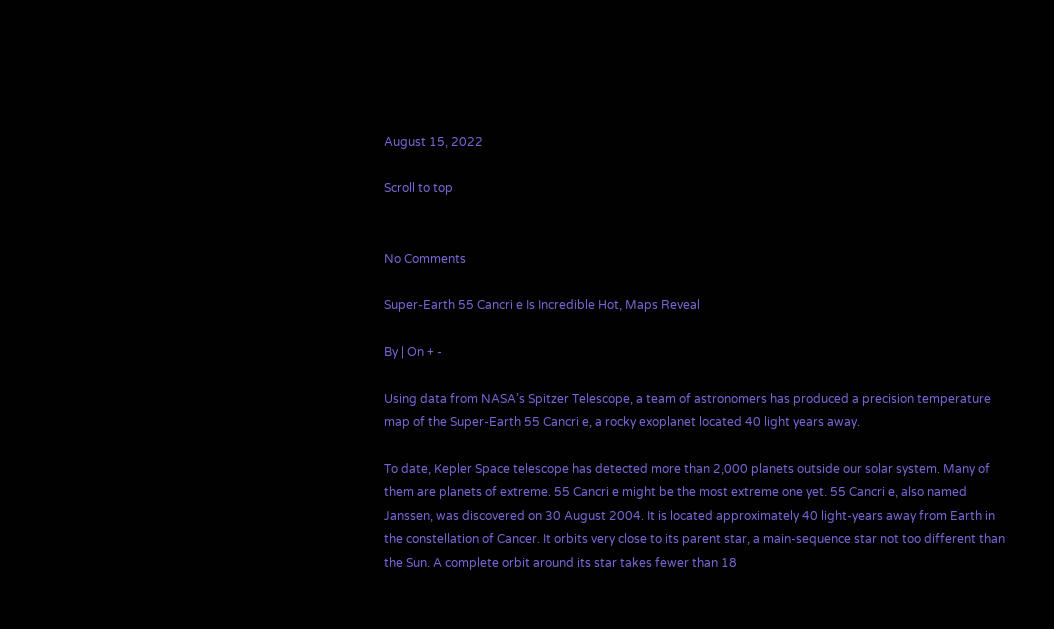August 15, 2022

Scroll to top


No Comments

Super-Earth 55 Cancri e Is Incredible Hot, Maps Reveal

By | On + -

Using data from NASA’s Spitzer Telescope, a team of astronomers has produced a precision temperature map of the Super-Earth 55 Cancri e, a rocky exoplanet located 40 light years away.

To date, Kepler Space telescope has detected more than 2,000 planets outside our solar system. Many of them are planets of extreme. 55 Cancri e might be the most extreme one yet. 55 Cancri e, also named Janssen, was discovered on 30 August 2004. It is located approximately 40 light-years away from Earth in the constellation of Cancer. It orbits very close to its parent star, a main-sequence star not too different than the Sun. A complete orbit around its star takes fewer than 18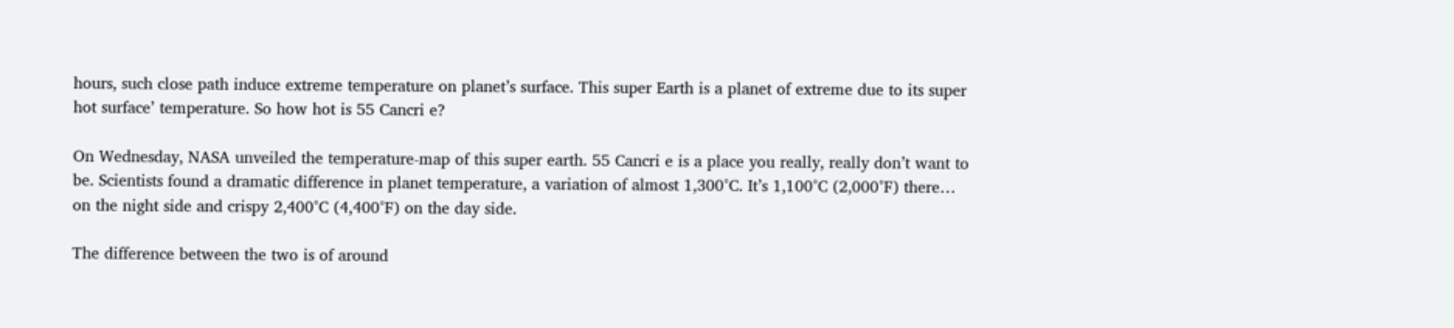hours, such close path induce extreme temperature on planet’s surface. This super Earth is a planet of extreme due to its super hot surface’ temperature. So how hot is 55 Cancri e?

On Wednesday, NASA unveiled the temperature-map of this super earth. 55 Cancri e is a place you really, really don’t want to be. Scientists found a dramatic difference in planet temperature, a variation of almost 1,300°C. It’s 1,100°C (2,000°F) there… on the night side and crispy 2,400°C (4,400°F) on the day side.

The difference between the two is of around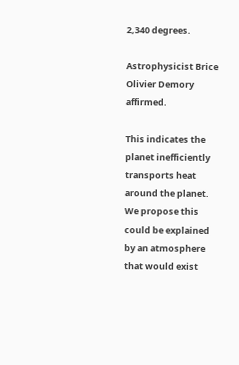2,340 degrees.

Astrophysicist Brice Olivier Demory affirmed.

This indicates the planet inefficiently transports heat around the planet. We propose this could be explained by an atmosphere that would exist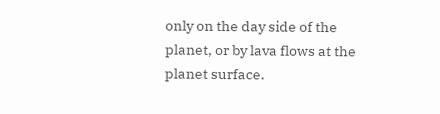only on the day side of the planet, or by lava flows at the planet surface.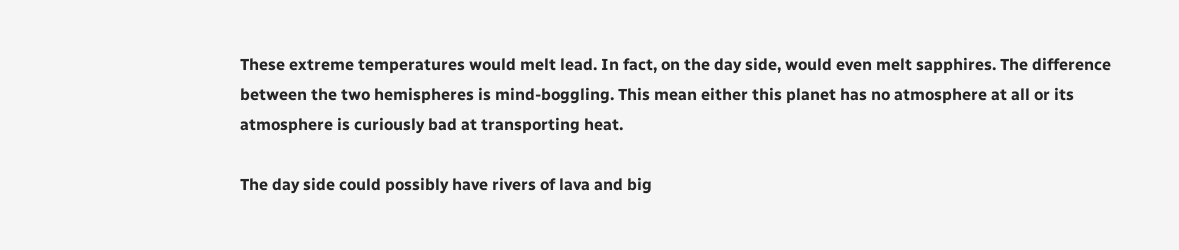These extreme temperatures would melt lead. In fact, on the day side, would even melt sapphires. The difference between the two hemispheres is mind-boggling. This mean either this planet has no atmosphere at all or its atmosphere is curiously bad at transporting heat.

The day side could possibly have rivers of lava and big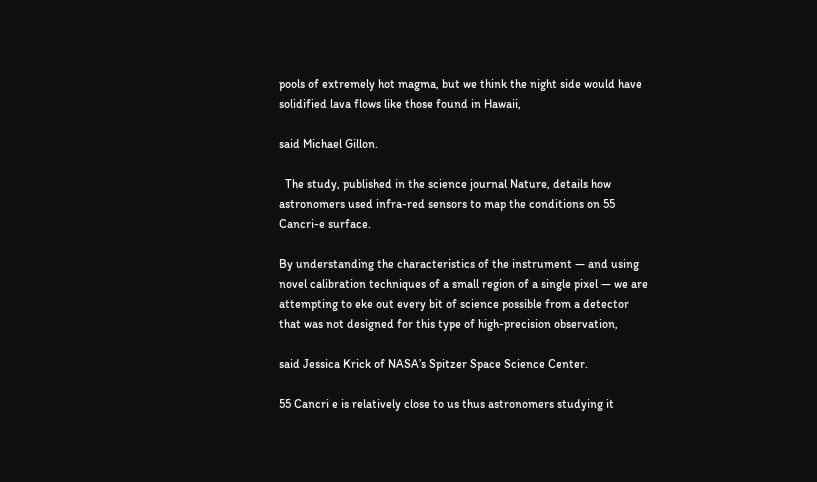pools of extremely hot magma, but we think the night side would have solidified lava flows like those found in Hawaii,

said Michael Gillon.

  The study, published in the science journal Nature, details how astronomers used infra-red sensors to map the conditions on 55 Cancri-e surface.

By understanding the characteristics of the instrument — and using novel calibration techniques of a small region of a single pixel — we are attempting to eke out every bit of science possible from a detector that was not designed for this type of high-precision observation,

said Jessica Krick of NASA’s Spitzer Space Science Center.

55 Cancri e is relatively close to us thus astronomers studying it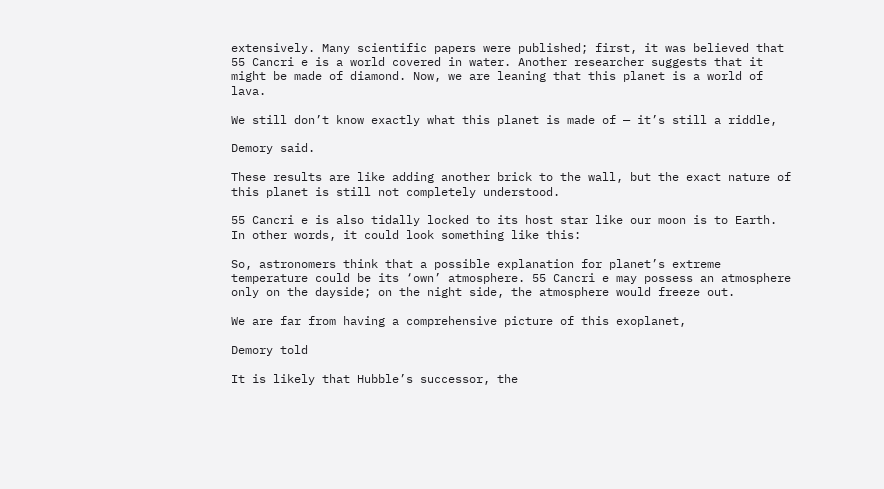extensively. Many scientific papers were published; first, it was believed that 55 Cancri e is a world covered in water. Another researcher suggests that it might be made of diamond. Now, we are leaning that this planet is a world of lava.

We still don’t know exactly what this planet is made of — it’s still a riddle,

Demory said.

These results are like adding another brick to the wall, but the exact nature of this planet is still not completely understood.

55 Cancri e is also tidally locked to its host star like our moon is to Earth. In other words, it could look something like this:

So, astronomers think that a possible explanation for planet’s extreme temperature could be its ‘own’ atmosphere. 55 Cancri e may possess an atmosphere only on the dayside; on the night side, the atmosphere would freeze out.

We are far from having a comprehensive picture of this exoplanet,

Demory told

It is likely that Hubble’s successor, the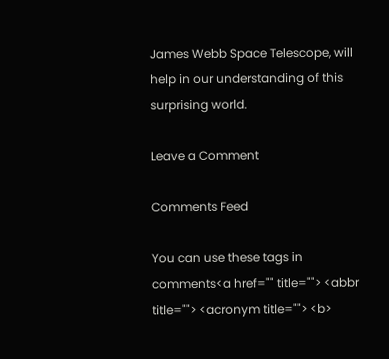James Webb Space Telescope, will help in our understanding of this surprising world.

Leave a Comment

Comments Feed

You can use these tags in comments<a href="" title=""> <abbr title=""> <acronym title=""> <b>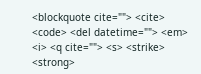<blockquote cite=""> <cite> <code> <del datetime=""> <em> <i> <q cite=""> <s> <strike> <strong>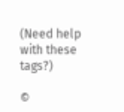(Need help with these tags?)

©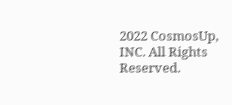2022 CosmosUp, INC. All Rights Reserved.